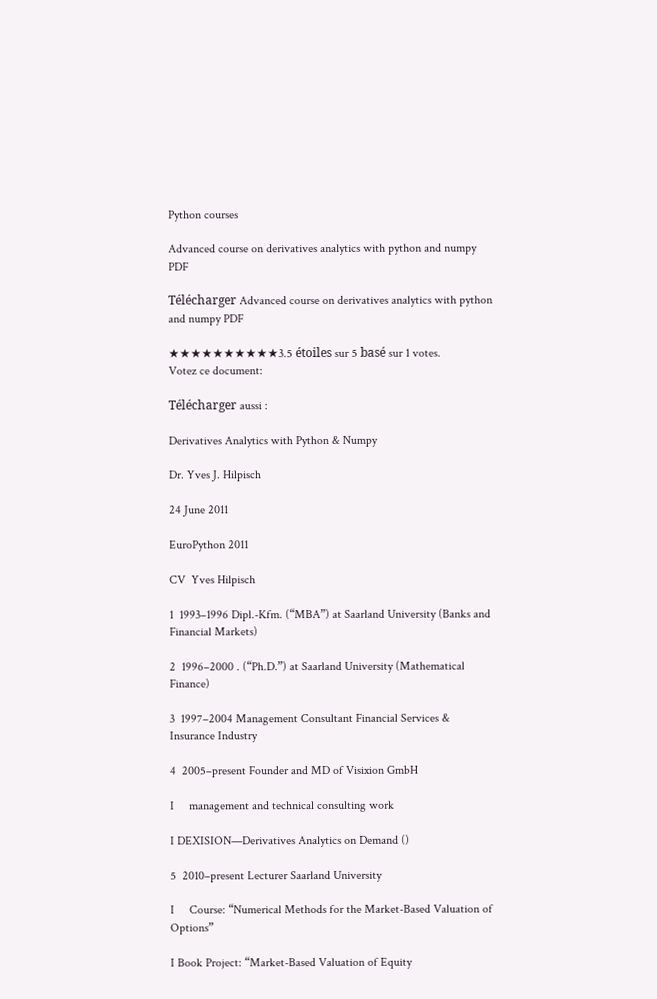Python courses

Advanced course on derivatives analytics with python and numpy PDF

Télécharger Advanced course on derivatives analytics with python and numpy PDF

★★★★★★★★★★3.5 étoiles sur 5 basé sur 1 votes.
Votez ce document:

Télécharger aussi :

Derivatives Analytics with Python & Numpy

Dr. Yves J. Hilpisch

24 June 2011

EuroPython 2011

CV  Yves Hilpisch

1  1993–1996 Dipl.-Kfm. (“MBA”) at Saarland University (Banks and Financial Markets)

2  1996–2000 . (“Ph.D.”) at Saarland University (Mathematical Finance)

3  1997–2004 Management Consultant Financial Services & Insurance Industry

4  2005–present Founder and MD of Visixion GmbH

I     management and technical consulting work

I DEXISION—Derivatives Analytics on Demand ()

5  2010–present Lecturer Saarland University

I     Course: “Numerical Methods for the Market-Based Valuation of Options”

I Book Project: “Market-Based Valuation of Equity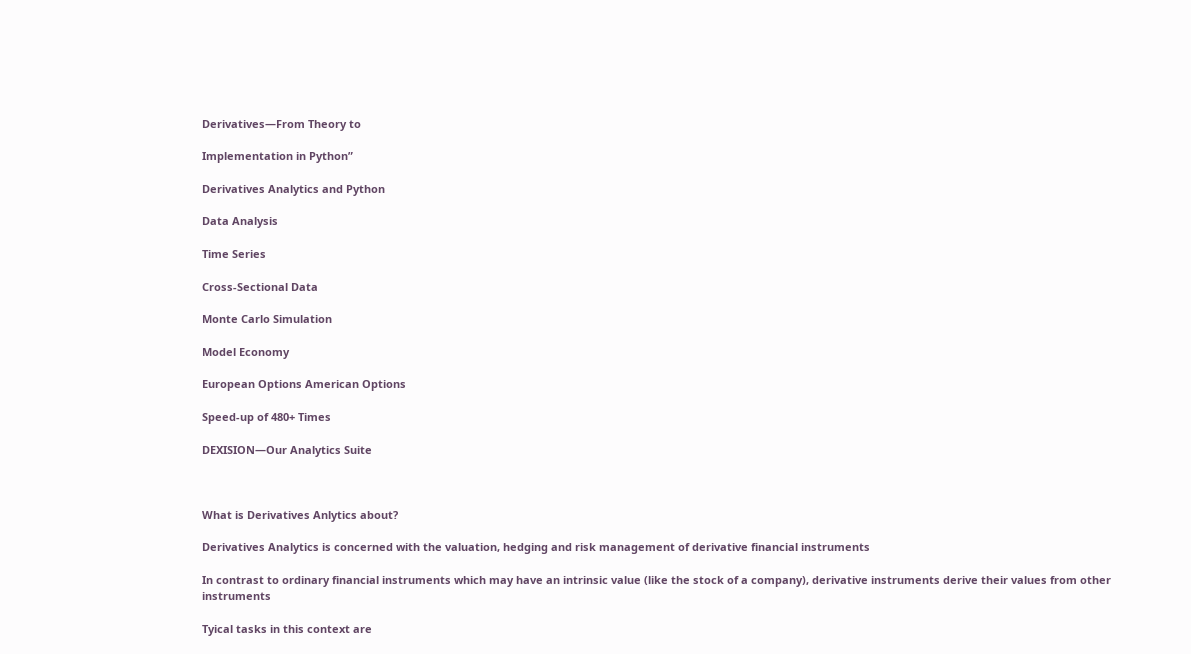Derivatives—From Theory to

Implementation in Python”

Derivatives Analytics and Python

Data Analysis

Time Series

Cross-Sectional Data

Monte Carlo Simulation

Model Economy

European Options American Options

Speed-up of 480+ Times

DEXISION—Our Analytics Suite



What is Derivatives Anlytics about?

Derivatives Analytics is concerned with the valuation, hedging and risk management of derivative financial instruments

In contrast to ordinary financial instruments which may have an intrinsic value (like the stock of a company), derivative instruments derive their values from other instruments

Tyical tasks in this context are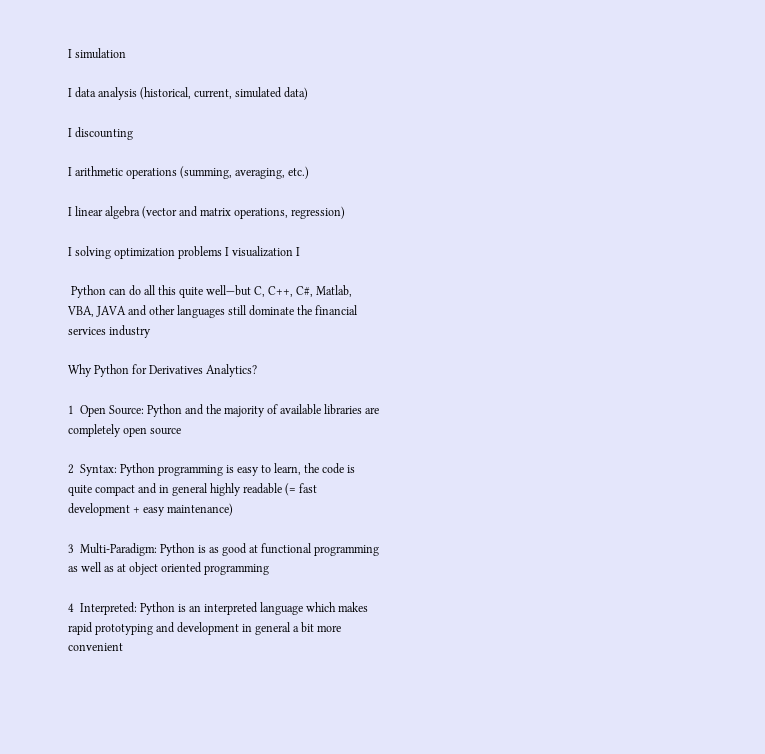I simulation

I data analysis (historical, current, simulated data)

I discounting

I arithmetic operations (summing, averaging, etc.)

I linear algebra (vector and matrix operations, regression)

I solving optimization problems I visualization I

 Python can do all this quite well—but C, C++, C#, Matlab, VBA, JAVA and other languages still dominate the financial services industry

Why Python for Derivatives Analytics?

1  Open Source: Python and the majority of available libraries are completely open source

2  Syntax: Python programming is easy to learn, the code is quite compact and in general highly readable (= fast development + easy maintenance)

3  Multi-Paradigm: Python is as good at functional programming as well as at object oriented programming

4  Interpreted: Python is an interpreted language which makes rapid prototyping and development in general a bit more convenient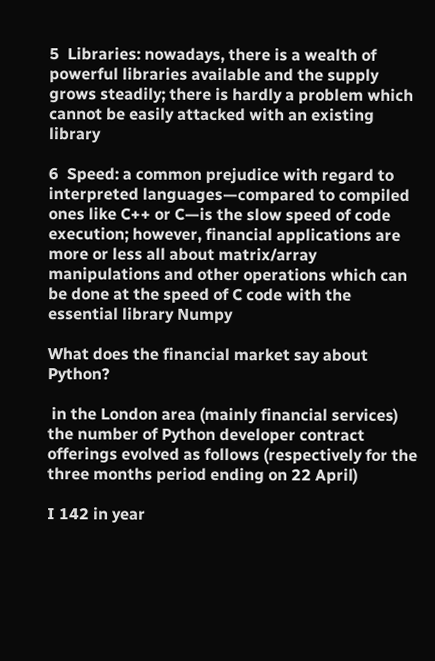5  Libraries: nowadays, there is a wealth of powerful libraries available and the supply grows steadily; there is hardly a problem which cannot be easily attacked with an existing library

6  Speed: a common prejudice with regard to interpreted languages—compared to compiled ones like C++ or C—is the slow speed of code execution; however, financial applications are more or less all about matrix/array manipulations and other operations which can be done at the speed of C code with the essential library Numpy

What does the financial market say about Python?

 in the London area (mainly financial services) the number of Python developer contract offerings evolved as follows (respectively for the three months period ending on 22 April)

I 142 in year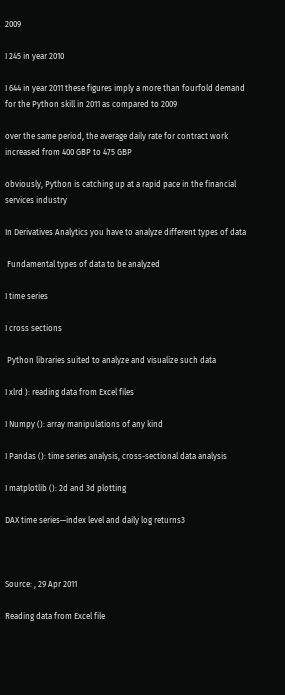2009

I 245 in year 2010

I 644 in year 2011 these figures imply a more than fourfold demand for the Python skill in 2011 as compared to 2009

over the same period, the average daily rate for contract work increased from 400 GBP to 475 GBP

obviously, Python is catching up at a rapid pace in the financial services industry

In Derivatives Analytics you have to analyze different types of data

 Fundamental types of data to be analyzed

I time series

I cross sections

 Python libraries suited to analyze and visualize such data

I xlrd ): reading data from Excel files

I Numpy (): array manipulations of any kind

I Pandas (): time series analysis, cross-sectional data analysis

I matplotlib (): 2d and 3d plotting

DAX time series—index level and daily log returns3



Source: , 29 Apr 2011

Reading data from Excel file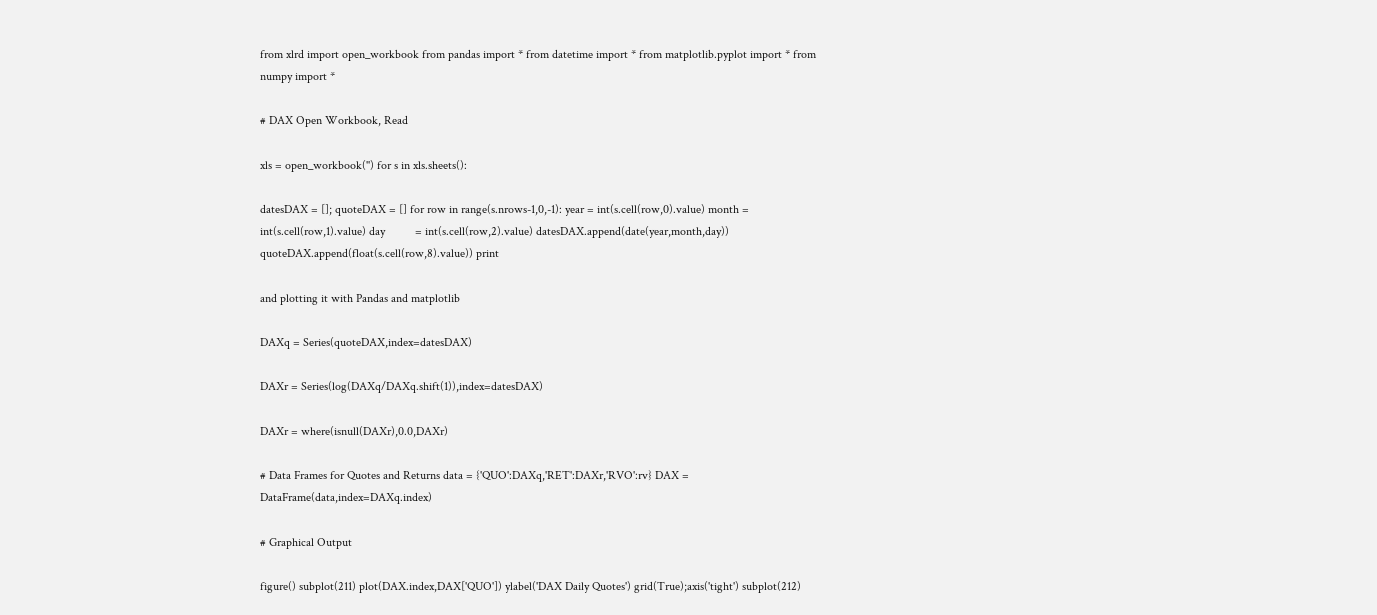from xlrd import open_workbook from pandas import * from datetime import * from matplotlib.pyplot import * from numpy import *

# DAX Open Workbook, Read

xls = open_workbook('') for s in xls.sheets():

datesDAX = []; quoteDAX = [] for row in range(s.nrows-1,0,-1): year = int(s.cell(row,0).value) month = int(s.cell(row,1).value) day          = int(s.cell(row,2).value) datesDAX.append(date(year,month,day)) quoteDAX.append(float(s.cell(row,8).value)) print

and plotting it with Pandas and matplotlib

DAXq = Series(quoteDAX,index=datesDAX)

DAXr = Series(log(DAXq/DAXq.shift(1)),index=datesDAX)

DAXr = where(isnull(DAXr),0.0,DAXr)

# Data Frames for Quotes and Returns data = {'QUO':DAXq,'RET':DAXr,'RVO':rv} DAX = DataFrame(data,index=DAXq.index)

# Graphical Output

figure() subplot(211) plot(DAX.index,DAX['QUO']) ylabel('DAX Daily Quotes') grid(True);axis('tight') subplot(212)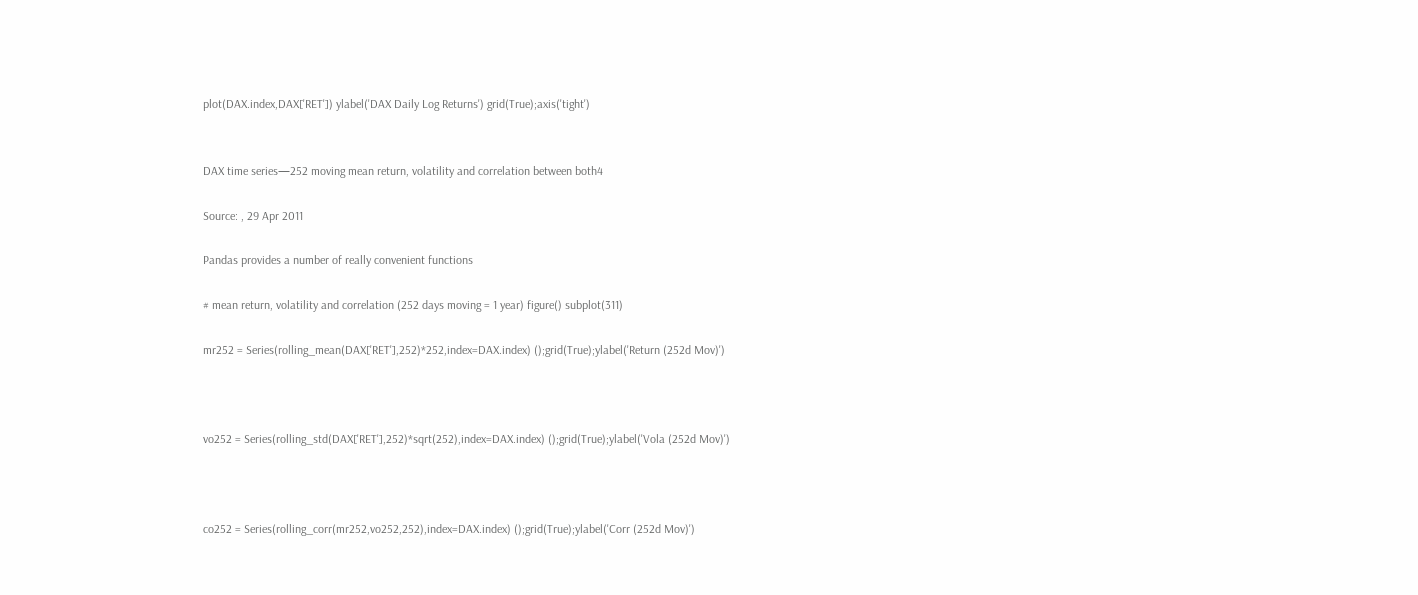plot(DAX.index,DAX['RET']) ylabel('DAX Daily Log Returns') grid(True);axis('tight')


DAX time series—252 moving mean return, volatility and correlation between both4

Source: , 29 Apr 2011

Pandas provides a number of really convenient functions

# mean return, volatility and correlation (252 days moving = 1 year) figure() subplot(311)

mr252 = Series(rolling_mean(DAX['RET'],252)*252,index=DAX.index) ();grid(True);ylabel('Return (252d Mov)')



vo252 = Series(rolling_std(DAX['RET'],252)*sqrt(252),index=DAX.index) ();grid(True);ylabel('Vola (252d Mov)')



co252 = Series(rolling_corr(mr252,vo252,252),index=DAX.index) ();grid(True);ylabel('Corr (252d Mov)')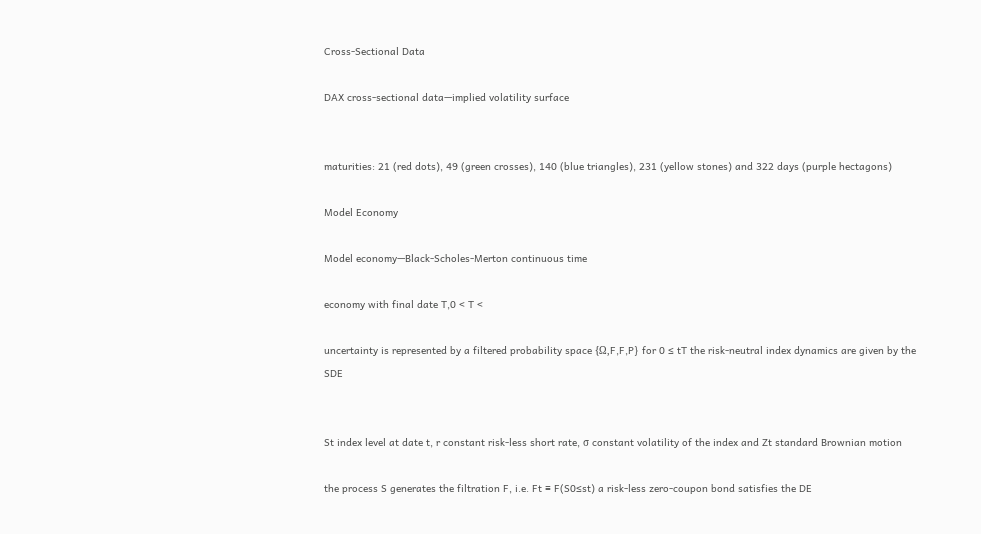Cross-Sectional Data

DAX cross-sectional data—implied volatility surface


maturities: 21 (red dots), 49 (green crosses), 140 (blue triangles), 231 (yellow stones) and 322 days (purple hectagons)

Model Economy

Model economy—Black-Scholes-Merton continuous time

economy with final date T,0 < T <

uncertainty is represented by a filtered probability space {Ω,F,F,P} for 0 ≤ tT the risk-neutral index dynamics are given by the SDE


St index level at date t, r constant risk-less short rate, σ constant volatility of the index and Zt standard Brownian motion

the process S generates the filtration F, i.e. Ft ≡ F(S0≤st) a risk-less zero-coupon bond satisfies the DE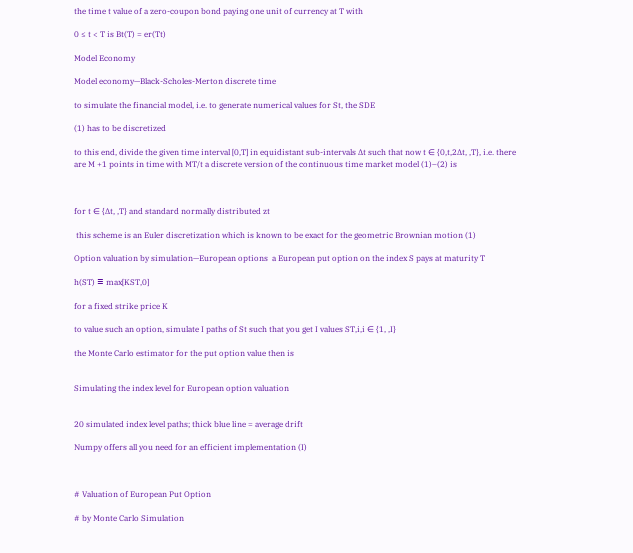the time t value of a zero-coupon bond paying one unit of currency at T with

0 ≤ t < T is Bt(T) = er(Tt)

Model Economy

Model economy—Black-Scholes-Merton discrete time

to simulate the financial model, i.e. to generate numerical values for St, the SDE

(1) has to be discretized

to this end, divide the given time interval [0,T] in equidistant sub-intervals ∆t such that now t ∈ {0,t,2∆t, ,T}, i.e. there are M +1 points in time with MT/t a discrete version of the continuous time market model (1)–(2) is



for t ∈ {∆t, ,T} and standard normally distributed zt

 this scheme is an Euler discretization which is known to be exact for the geometric Brownian motion (1)

Option valuation by simulation—European options  a European put option on the index S pays at maturity T

h(ST) ≡ max[KST,0]

for a fixed strike price K

to value such an option, simulate I paths of St such that you get I values ST,i,i ∈ {1, ,I}

the Monte Carlo estimator for the put option value then is


Simulating the index level for European option valuation


20 simulated index level paths; thick blue line = average drift

Numpy offers all you need for an efficient implementation (I)



# Valuation of European Put Option

# by Monte Carlo Simulation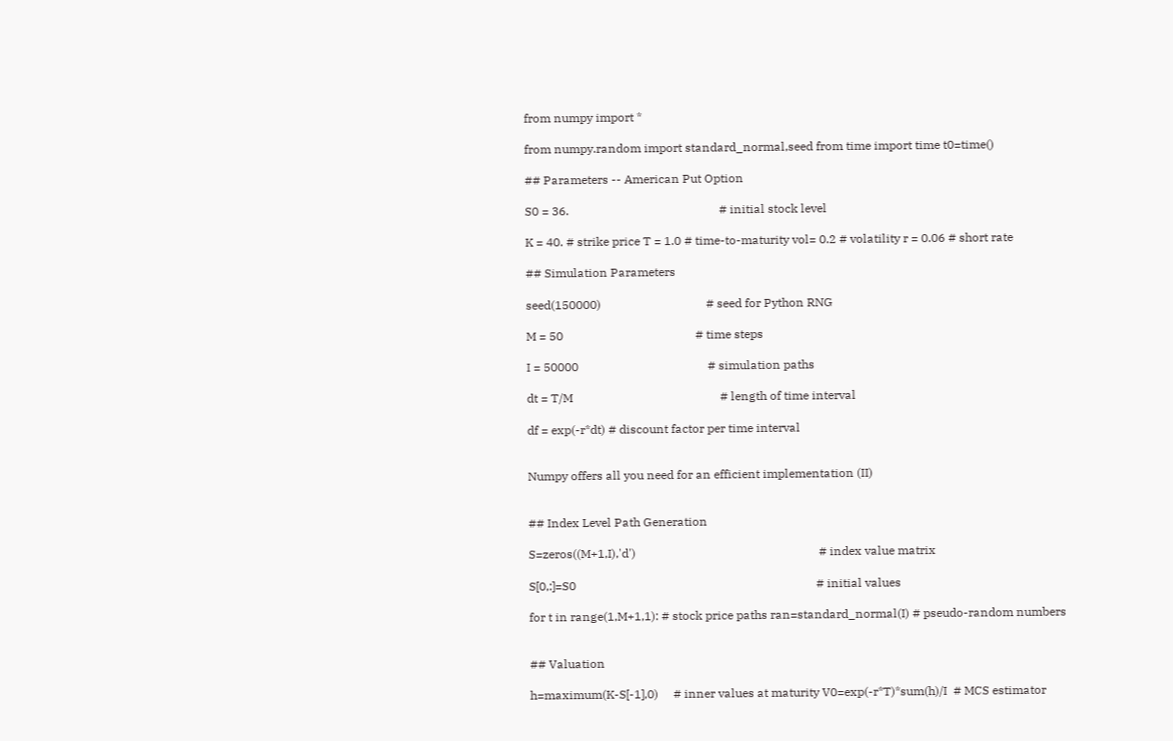from numpy import *

from numpy.random import standard_normal,seed from time import time t0=time()

## Parameters -- American Put Option

S0 = 36.                                                  # initial stock level

K = 40. # strike price T = 1.0 # time-to-maturity vol= 0.2 # volatility r = 0.06 # short rate

## Simulation Parameters

seed(150000)                                   # seed for Python RNG

M = 50                                            # time steps

I = 50000                                           # simulation paths

dt = T/M                                                 # length of time interval

df = exp(-r*dt) # discount factor per time interval


Numpy offers all you need for an efficient implementation (II)


## Index Level Path Generation

S=zeros((M+1,I),'d')                                                             # index value matrix

S[0,:]=S0                                                                                # initial values

for t in range(1,M+1,1): # stock price paths ran=standard_normal(I) # pseudo-random numbers


## Valuation

h=maximum(K-S[-1],0)     # inner values at maturity V0=exp(-r*T)*sum(h)/I  # MCS estimator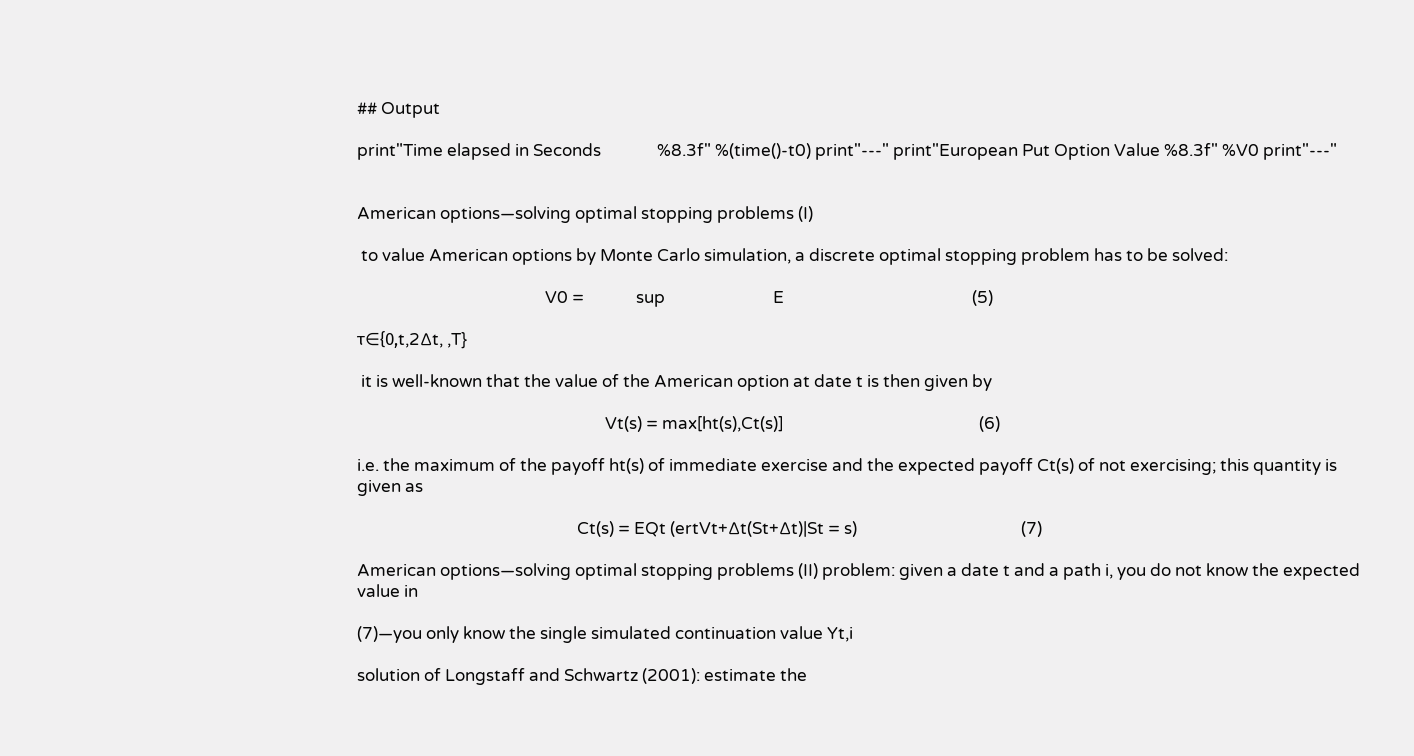## Output

print"Time elapsed in Seconds              %8.3f" %(time()-t0) print"---" print"European Put Option Value %8.3f" %V0 print"---"


American options—solving optimal stopping problems (I)

 to value American options by Monte Carlo simulation, a discrete optimal stopping problem has to be solved:

                                               V0 =             sup                           E                                               (5)

τ∈{0,t,2∆t, ,T}

 it is well-known that the value of the American option at date t is then given by

                                                              Vt(s) = max[ht(s),Ct(s)]                                                 (6)

i.e. the maximum of the payoff ht(s) of immediate exercise and the expected payoff Ct(s) of not exercising; this quantity is given as

                                                       Ct(s) = EQt (ertVt+∆t(St+∆t)|St = s)                                         (7)

American options—solving optimal stopping problems (II) problem: given a date t and a path i, you do not know the expected value in

(7)—you only know the single simulated continuation value Yt,i

solution of Longstaff and Schwartz (2001): estimate the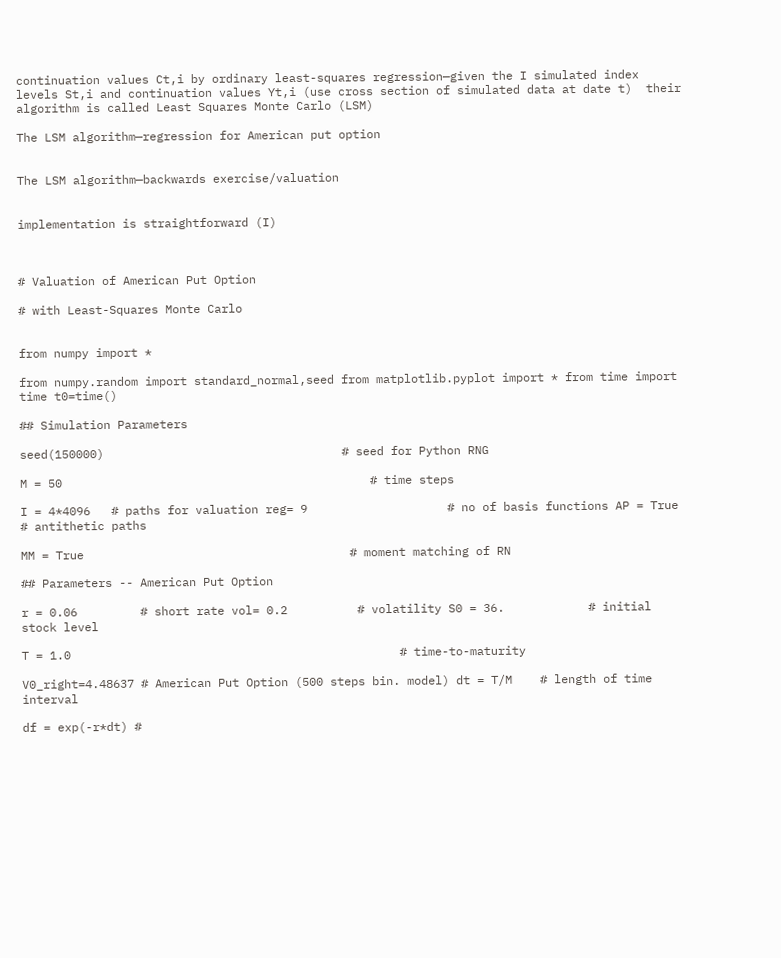continuation values Ct,i by ordinary least-squares regression—given the I simulated index levels St,i and continuation values Yt,i (use cross section of simulated data at date t)  their algorithm is called Least Squares Monte Carlo (LSM)

The LSM algorithm—regression for American put option


The LSM algorithm—backwards exercise/valuation


implementation is straightforward (I)



# Valuation of American Put Option

# with Least-Squares Monte Carlo


from numpy import *

from numpy.random import standard_normal,seed from matplotlib.pyplot import * from time import time t0=time()

## Simulation Parameters

seed(150000)                                  # seed for Python RNG

M = 50                                            # time steps

I = 4*4096   # paths for valuation reg= 9                    # no of basis functions AP = True          # antithetic paths

MM = True                                      # moment matching of RN

## Parameters -- American Put Option

r = 0.06         # short rate vol= 0.2          # volatility S0 = 36.            # initial stock level

T = 1.0                                               # time-to-maturity

V0_right=4.48637 # American Put Option (500 steps bin. model) dt = T/M    # length of time interval

df = exp(-r*dt) #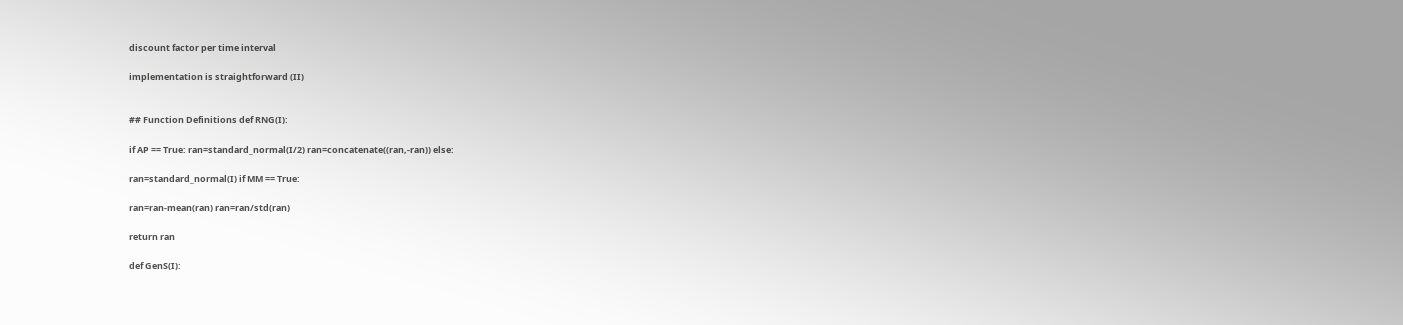discount factor per time interval

implementation is straightforward (II)


## Function Definitions def RNG(I):

if AP == True: ran=standard_normal(I/2) ran=concatenate((ran,-ran)) else:

ran=standard_normal(I) if MM == True:

ran=ran-mean(ran) ran=ran/std(ran)

return ran

def GenS(I):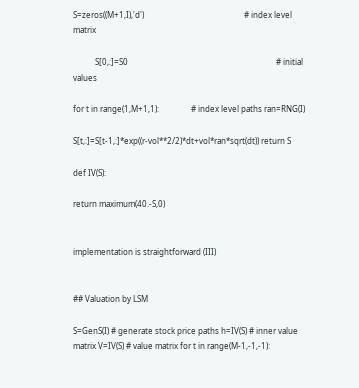S=zeros((M+1,I),'d')                                                  # index level matrix

           S[0,:]=S0                                                                          # initial values

for t in range(1,M+1,1):                # index level paths ran=RNG(I)

S[t,:]=S[t-1,:]*exp((r-vol**2/2)*dt+vol*ran*sqrt(dt)) return S

def IV(S):

return maximum(40.-S,0)


implementation is straightforward (III)


## Valuation by LSM

S=GenS(I) # generate stock price paths h=IV(S) # inner value matrix V=IV(S) # value matrix for t in range(M-1,-1,-1):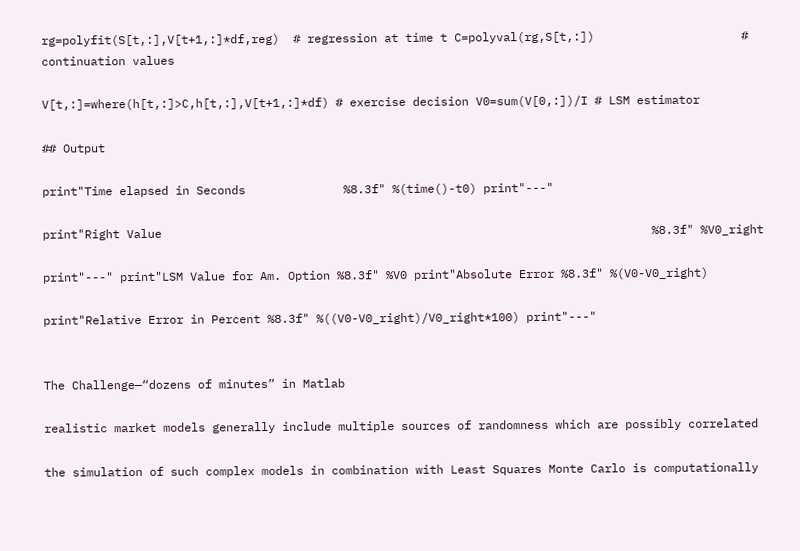rg=polyfit(S[t,:],V[t+1,:]*df,reg)  # regression at time t C=polyval(rg,S[t,:])                     # continuation values

V[t,:]=where(h[t,:]>C,h[t,:],V[t+1,:]*df) # exercise decision V0=sum(V[0,:])/I # LSM estimator

## Output

print"Time elapsed in Seconds              %8.3f" %(time()-t0) print"---"

print"Right Value                                                                      %8.3f" %V0_right

print"---" print"LSM Value for Am. Option %8.3f" %V0 print"Absolute Error %8.3f" %(V0-V0_right)

print"Relative Error in Percent %8.3f" %((V0-V0_right)/V0_right*100) print"---"


The Challenge—“dozens of minutes” in Matlab

realistic market models generally include multiple sources of randomness which are possibly correlated

the simulation of such complex models in combination with Least Squares Monte Carlo is computationally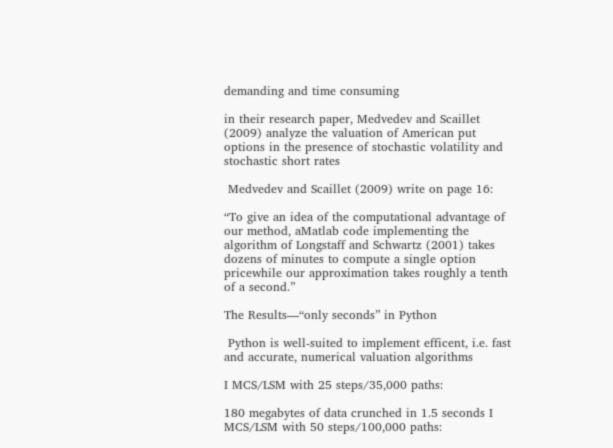demanding and time consuming

in their research paper, Medvedev and Scaillet (2009) analyze the valuation of American put options in the presence of stochastic volatility and stochastic short rates

 Medvedev and Scaillet (2009) write on page 16:

“To give an idea of the computational advantage of our method, aMatlab code implementing the algorithm of Longstaff and Schwartz (2001) takes dozens of minutes to compute a single option pricewhile our approximation takes roughly a tenth of a second.”

The Results—“only seconds” in Python

 Python is well-suited to implement efficent, i.e. fast and accurate, numerical valuation algorithms

I MCS/LSM with 25 steps/35,000 paths:

180 megabytes of data crunched in 1.5 seconds I MCS/LSM with 50 steps/100,000 paths: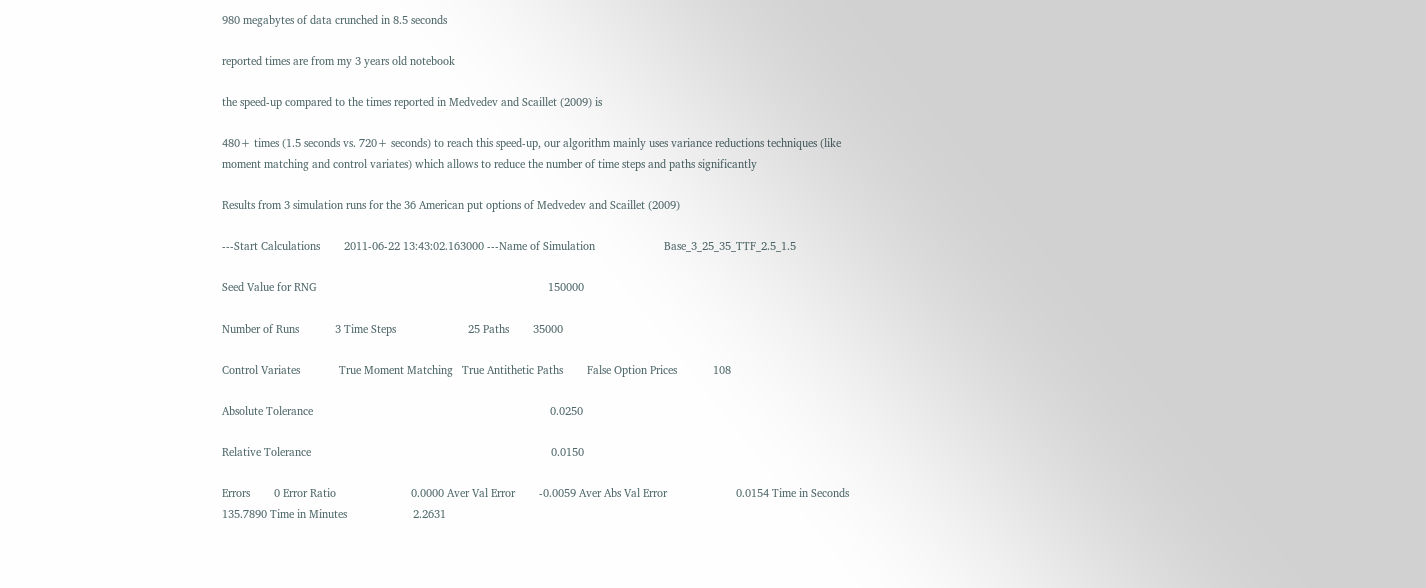980 megabytes of data crunched in 8.5 seconds

reported times are from my 3 years old notebook

the speed-up compared to the times reported in Medvedev and Scaillet (2009) is

480+ times (1.5 seconds vs. 720+ seconds) to reach this speed-up, our algorithm mainly uses variance reductions techniques (like moment matching and control variates) which allows to reduce the number of time steps and paths significantly

Results from 3 simulation runs for the 36 American put options of Medvedev and Scaillet (2009)

---Start Calculations        2011-06-22 13:43:02.163000 ---Name of Simulation                       Base_3_25_35_TTF_2.5_1.5

Seed Value for RNG                                                                             150000

Number of Runs            3 Time Steps                        25 Paths        35000

Control Variates             True Moment Matching   True Antithetic Paths        False Option Prices            108

Absolute Tolerance                                                                               0.0250

Relative Tolerance                                                                                0.0150

Errors        0 Error Ratio                         0.0000 Aver Val Error        -0.0059 Aver Abs Val Error                       0.0154 Time in Seconds   135.7890 Time in Minutes                      2.2631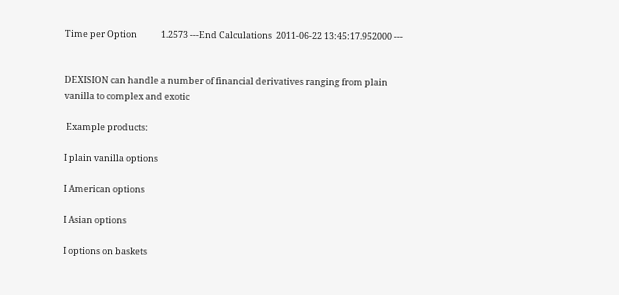Time per Option            1.2573 ---End Calculations  2011-06-22 13:45:17.952000 ---


DEXISION can handle a number of financial derivatives ranging from plain vanilla to complex and exotic

 Example products:

I plain vanilla options

I American options

I Asian options

I options on baskets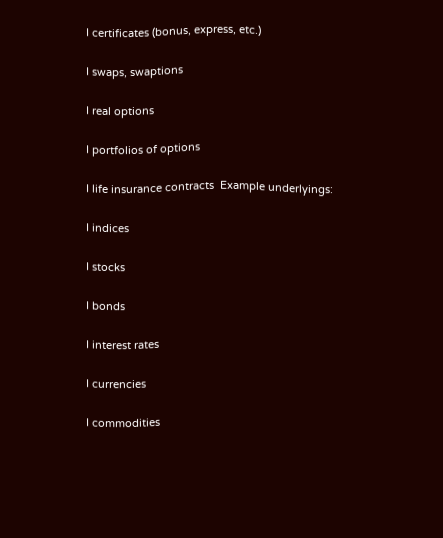I certificates (bonus, express, etc.)

I swaps, swaptions

I real options

I portfolios of options

I life insurance contracts  Example underlyings:

I indices

I stocks

I bonds

I interest rates

I currencies

I commodities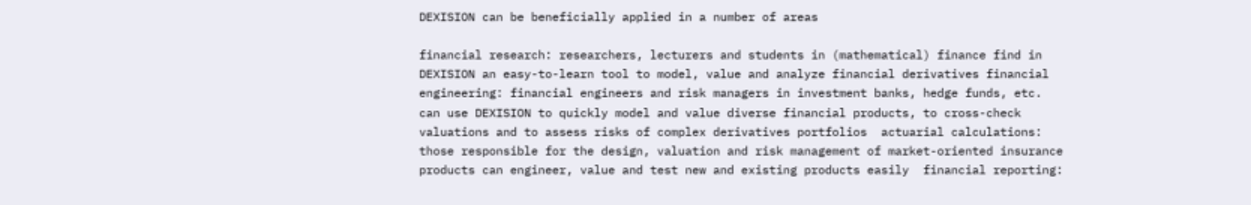DEXISION can be beneficially applied in a number of areas

financial research: researchers, lecturers and students in (mathematical) finance find in DEXISION an easy-to-learn tool to model, value and analyze financial derivatives financial engineering: financial engineers and risk managers in investment banks, hedge funds, etc. can use DEXISION to quickly model and value diverse financial products, to cross-check valuations and to assess risks of complex derivatives portfolios  actuarial calculations: those responsible for the design, valuation and risk management of market-oriented insurance products can engineer, value and test new and existing products easily  financial reporting: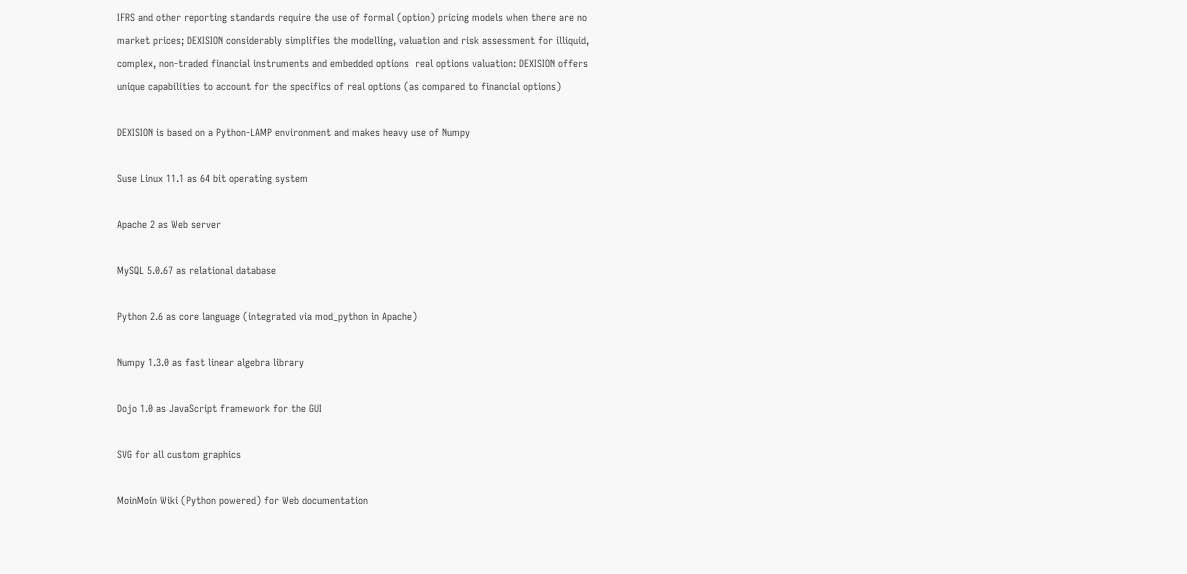IFRS and other reporting standards require the use of formal (option) pricing models when there are no market prices; DEXISION considerably simplifies the modelling, valuation and risk assessment for illiquid, complex, non-traded financial instruments and embedded options  real options valuation: DEXISION offers unique capabilities to account for the specifics of real options (as compared to financial options)

DEXISION is based on a Python-LAMP environment and makes heavy use of Numpy

Suse Linux 11.1 as 64 bit operating system

Apache 2 as Web server

MySQL 5.0.67 as relational database

Python 2.6 as core language (integrated via mod_python in Apache)

Numpy 1.3.0 as fast linear algebra library

Dojo 1.0 as JavaScript framework for the GUI

SVG for all custom graphics

MoinMoin Wiki (Python powered) for Web documentation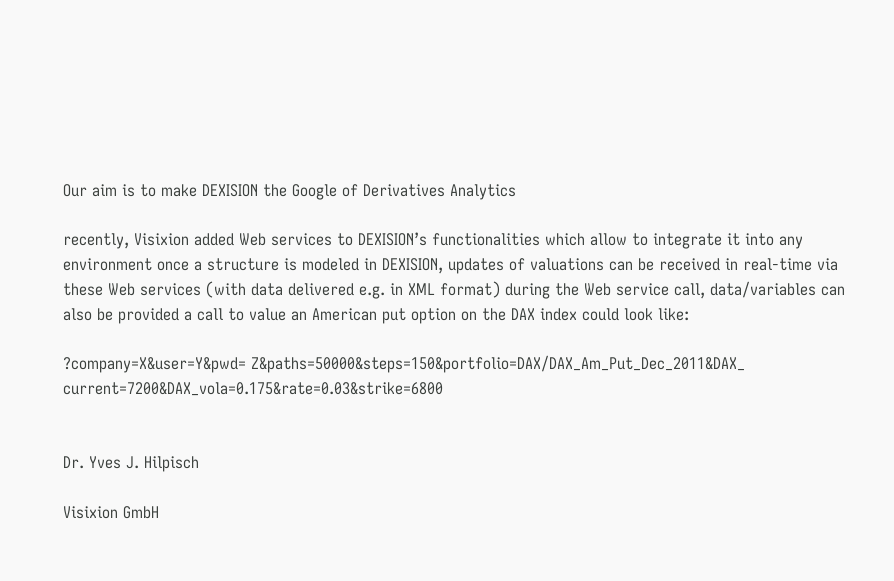Our aim is to make DEXISION the Google of Derivatives Analytics

recently, Visixion added Web services to DEXISION’s functionalities which allow to integrate it into any environment once a structure is modeled in DEXISION, updates of valuations can be received in real-time via these Web services (with data delivered e.g. in XML format) during the Web service call, data/variables can also be provided a call to value an American put option on the DAX index could look like:

?company=X&user=Y&pwd= Z&paths=50000&steps=150&portfolio=DAX/DAX_Am_Put_Dec_2011&DAX_ current=7200&DAX_vola=0.175&rate=0.03&strike=6800


Dr. Yves J. Hilpisch

Visixion GmbH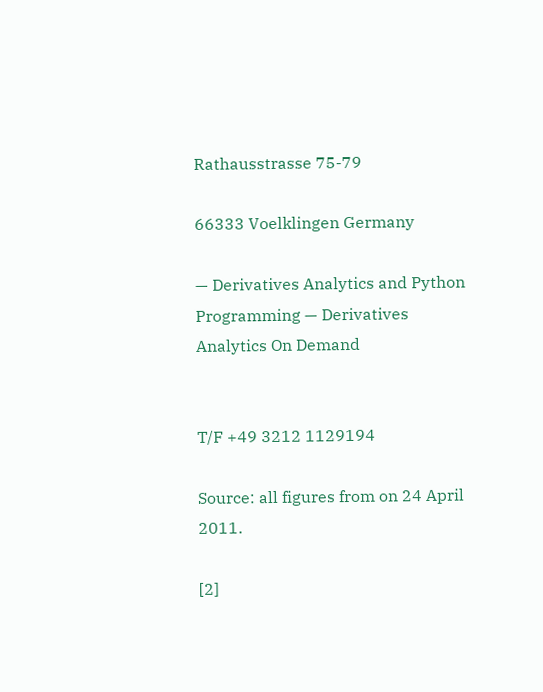Rathausstrasse 75-79

66333 Voelklingen Germany

— Derivatives Analytics and Python Programming — Derivatives Analytics On Demand


T/F +49 3212 1129194

Source: all figures from on 24 April 2011.

[2]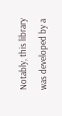Notably, this library was developed by a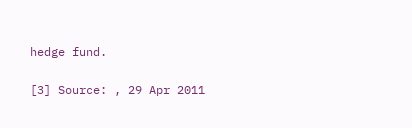hedge fund.

[3] Source: , 29 Apr 2011